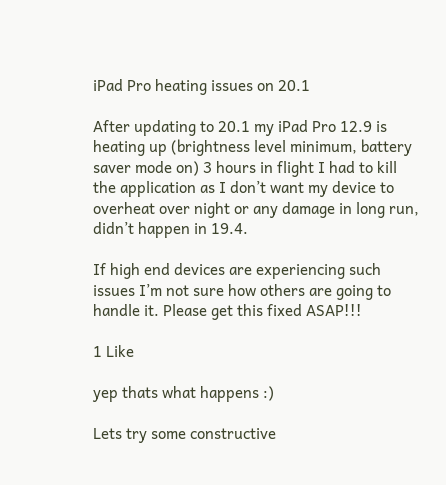iPad Pro heating issues on 20.1

After updating to 20.1 my iPad Pro 12.9 is heating up (brightness level minimum, battery saver mode on) 3 hours in flight I had to kill the application as I don’t want my device to overheat over night or any damage in long run, didn’t happen in 19.4.

If high end devices are experiencing such issues I’m not sure how others are going to handle it. Please get this fixed ASAP!!!

1 Like

yep thats what happens :)

Lets try some constructive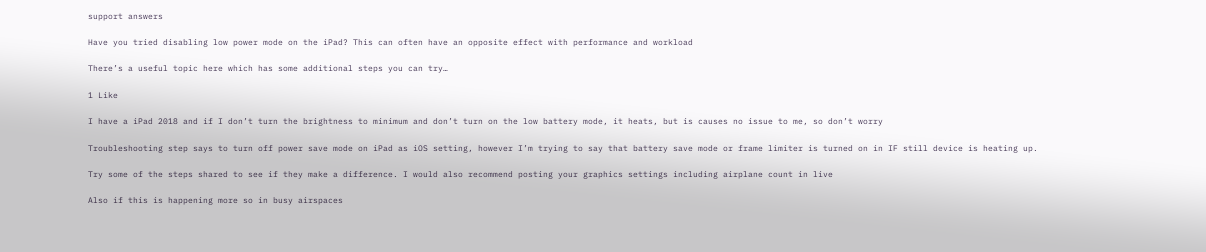support answers

Have you tried disabling low power mode on the iPad? This can often have an opposite effect with performance and workload

There’s a useful topic here which has some additional steps you can try…

1 Like

I have a iPad 2018 and if I don’t turn the brightness to minimum and don’t turn on the low battery mode, it heats, but is causes no issue to me, so don’t worry

Troubleshooting step says to turn off power save mode on iPad as iOS setting, however I’m trying to say that battery save mode or frame limiter is turned on in IF still device is heating up.

Try some of the steps shared to see if they make a difference. I would also recommend posting your graphics settings including airplane count in live

Also if this is happening more so in busy airspaces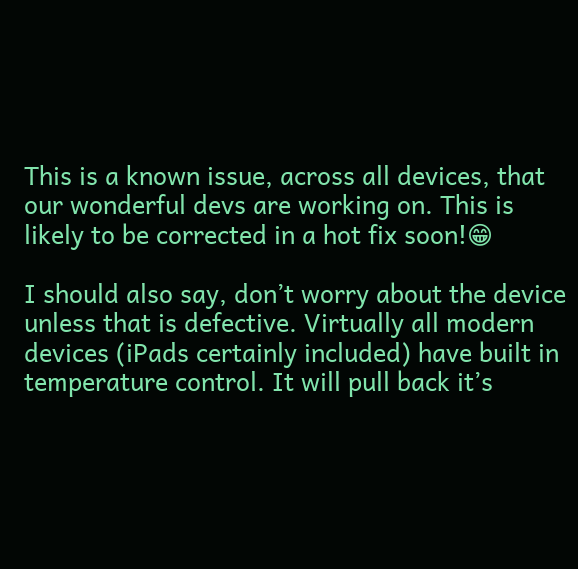This is a known issue, across all devices, that our wonderful devs are working on. This is likely to be corrected in a hot fix soon!😁

I should also say, don’t worry about the device unless that is defective. Virtually all modern devices (iPads certainly included) have built in temperature control. It will pull back it’s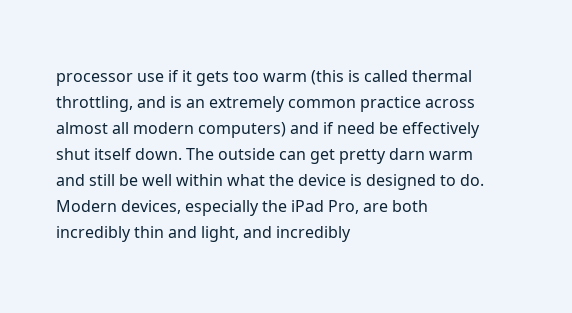processor use if it gets too warm (this is called thermal throttling, and is an extremely common practice across almost all modern computers) and if need be effectively shut itself down. The outside can get pretty darn warm and still be well within what the device is designed to do. Modern devices, especially the iPad Pro, are both incredibly thin and light, and incredibly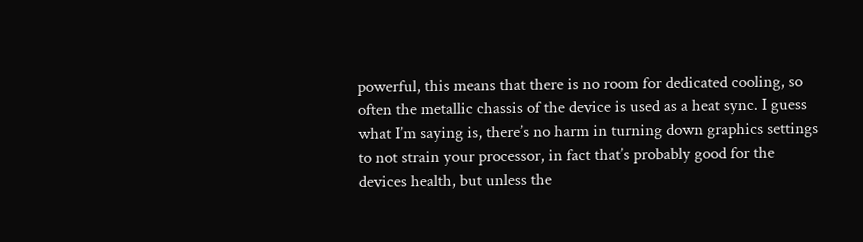powerful, this means that there is no room for dedicated cooling, so often the metallic chassis of the device is used as a heat sync. I guess what I’m saying is, there’s no harm in turning down graphics settings to not strain your processor, in fact that’s probably good for the devices health, but unless the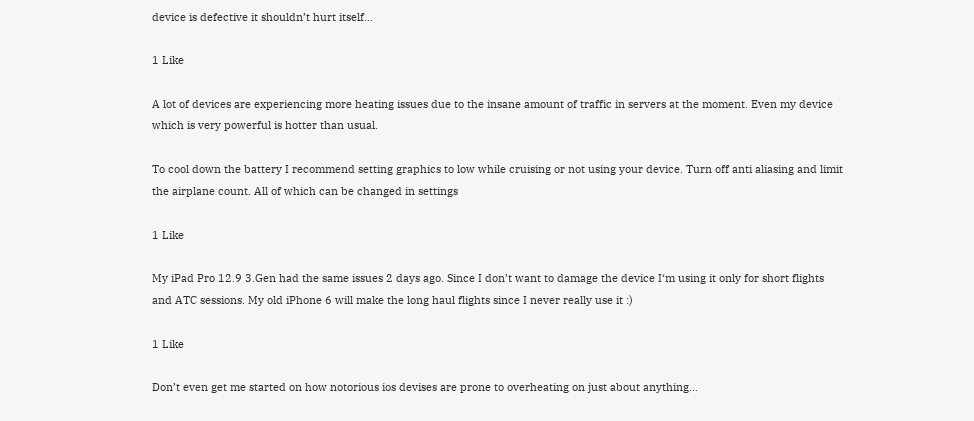device is defective it shouldn’t hurt itself…

1 Like

A lot of devices are experiencing more heating issues due to the insane amount of traffic in servers at the moment. Even my device which is very powerful is hotter than usual.

To cool down the battery I recommend setting graphics to low while cruising or not using your device. Turn off anti aliasing and limit the airplane count. All of which can be changed in settings

1 Like

My iPad Pro 12.9 3.Gen had the same issues 2 days ago. Since I don’t want to damage the device I‘m using it only for short flights and ATC sessions. My old iPhone 6 will make the long haul flights since I never really use it :)

1 Like

Don’t even get me started on how notorious ios devises are prone to overheating on just about anything…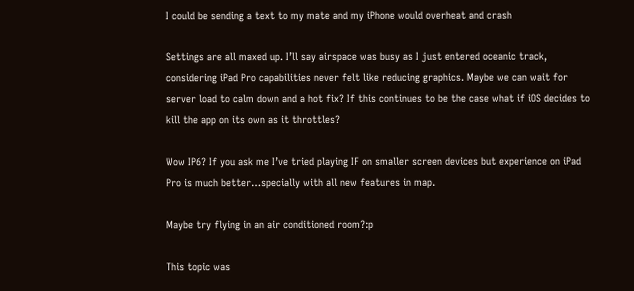I could be sending a text to my mate and my iPhone would overheat and crash

Settings are all maxed up. I’ll say airspace was busy as I just entered oceanic track, considering iPad Pro capabilities never felt like reducing graphics. Maybe we can wait for server load to calm down and a hot fix? If this continues to be the case what if iOS decides to kill the app on its own as it throttles?

Wow IP6? If you ask me I’ve tried playing IF on smaller screen devices but experience on iPad Pro is much better…specially with all new features in map.

Maybe try flying in an air conditioned room?:p

This topic was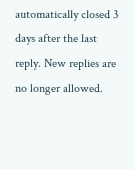automatically closed 3 days after the last reply. New replies are no longer allowed.